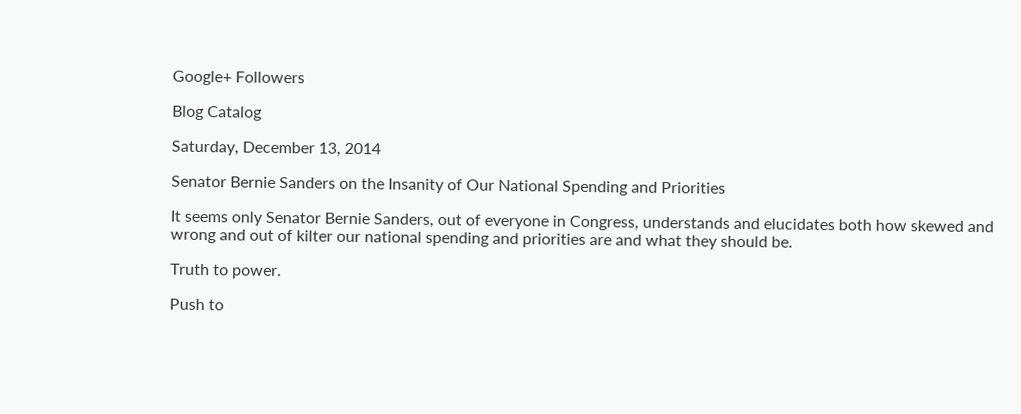Google+ Followers

Blog Catalog

Saturday, December 13, 2014

Senator Bernie Sanders on the Insanity of Our National Spending and Priorities

It seems only Senator Bernie Sanders, out of everyone in Congress, understands and elucidates both how skewed and wrong and out of kilter our national spending and priorities are and what they should be.

Truth to power.

Push to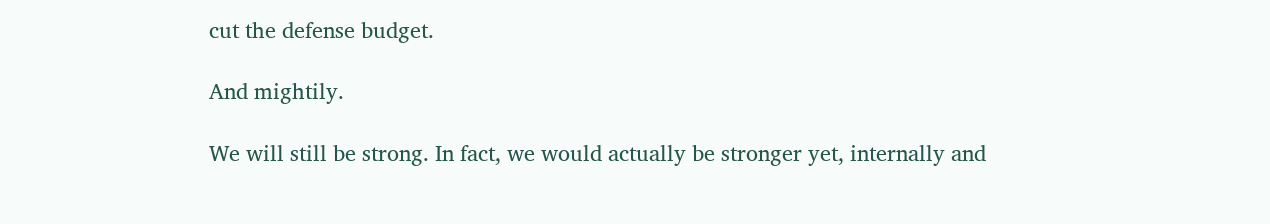cut the defense budget.

And mightily.

We will still be strong. In fact, we would actually be stronger yet, internally and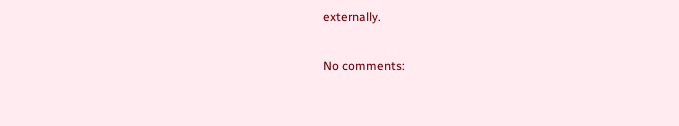externally.

No comments: